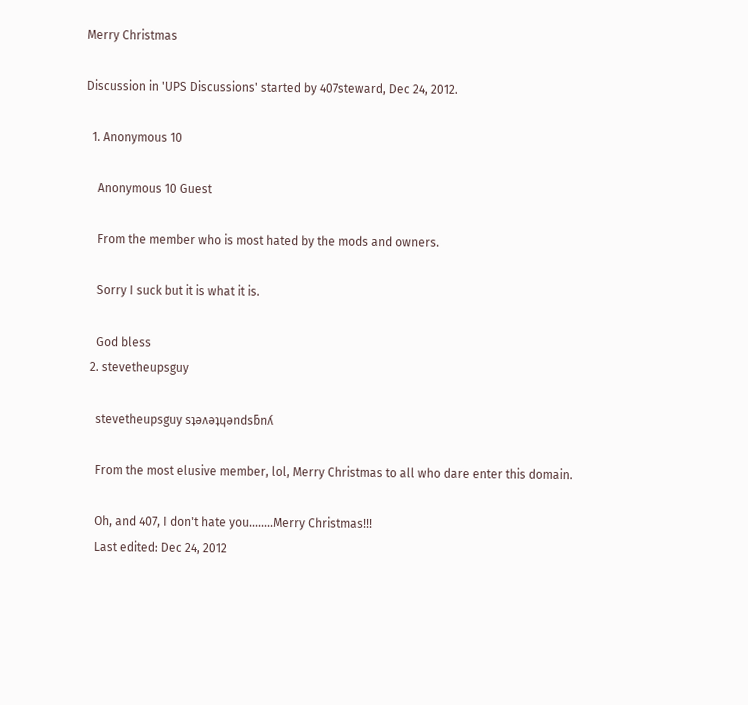Merry Christmas

Discussion in 'UPS Discussions' started by 407steward, Dec 24, 2012.

  1. Anonymous 10

    Anonymous 10 Guest

    From the member who is most hated by the mods and owners.

    Sorry I suck but it is what it is.

    God bless
  2. stevetheupsguy

    stevetheupsguy sʇǝʌǝʇɥǝndsƃnʎ

    From the most elusive member, lol, Merry Christmas to all who dare enter this domain.

    Oh, and 407, I don't hate you........Merry Christmas!!!
    Last edited: Dec 24, 2012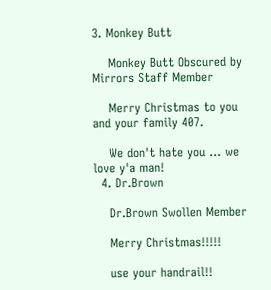3. Monkey Butt

    Monkey Butt Obscured by Mirrors Staff Member

    Merry Christmas to you and your family 407.

    We don't hate you ... we love y'a man!
  4. Dr.Brown

    Dr.Brown Swollen Member

    Merry Christmas!!!!!

    use your handrail!!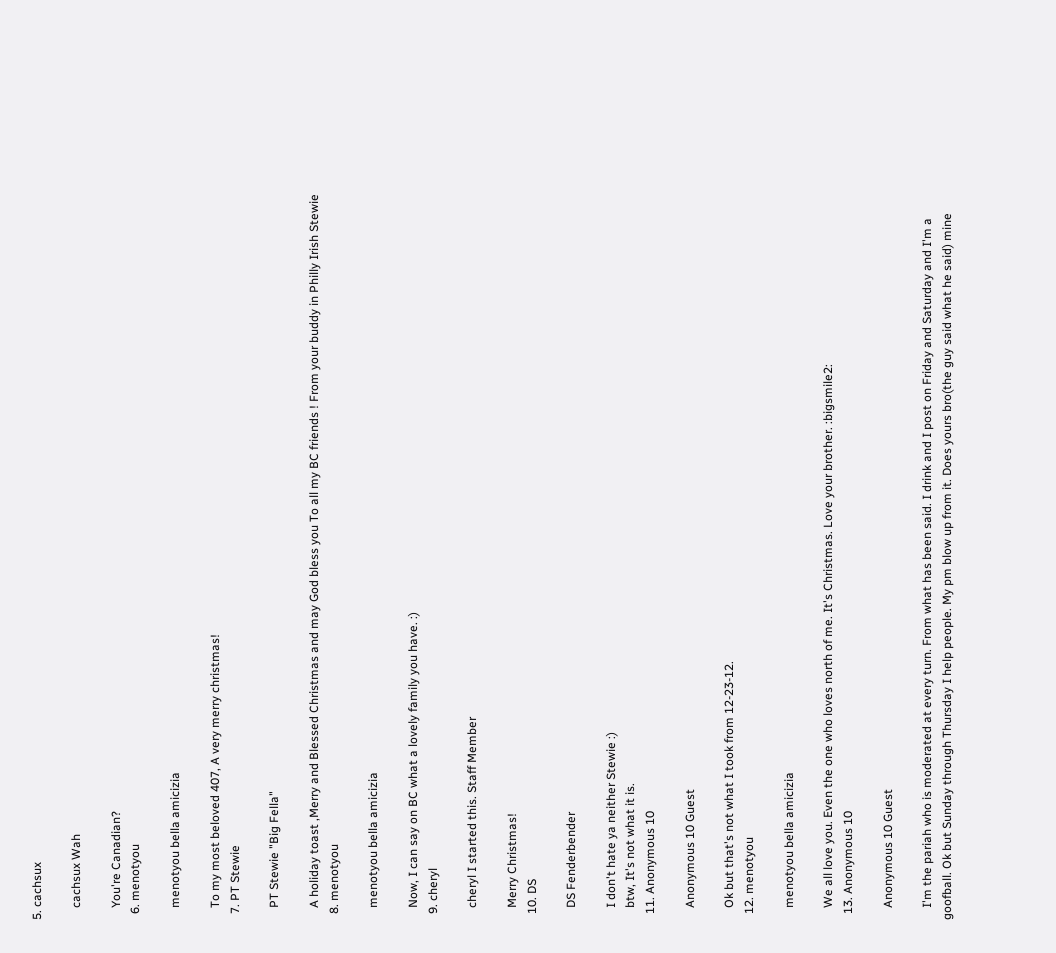5. cachsux

    cachsux Wah

    You're Canadian?
  6. menotyou

    menotyou bella amicizia

    To my most beloved 407, A very merry christmas!
  7. PT Stewie

    PT Stewie "Big Fella"

    A holiday toast ,Merry and Blessed Christmas and may God bless you To all my BC friends ! From your buddy in Philly Irish Stewie
  8. menotyou

    menotyou bella amicizia

    Now, I can say on BC what a lovely family you have. :)
  9. cheryl

    cheryl I started this. Staff Member

    Merry Christmas!
  10. DS

    DS Fenderbender

    I don't hate ya neither Stewie :)
    btw, It's not what it is.
  11. Anonymous 10

    Anonymous 10 Guest

    Ok but that's not what I took from 12-23-12.
  12. menotyou

    menotyou bella amicizia

    We all love you. Even the one who loves north of me. It's Christmas. Love your brother. :bigsmile2:
  13. Anonymous 10

    Anonymous 10 Guest

    I'm the pariah who is moderated at every turn. From what has been said. I drink and I post on Friday and Saturday and I'm a goofball. Ok but Sunday through Thursday I help people. My pm blow up from it. Does yours bro(the guy said what he said) mine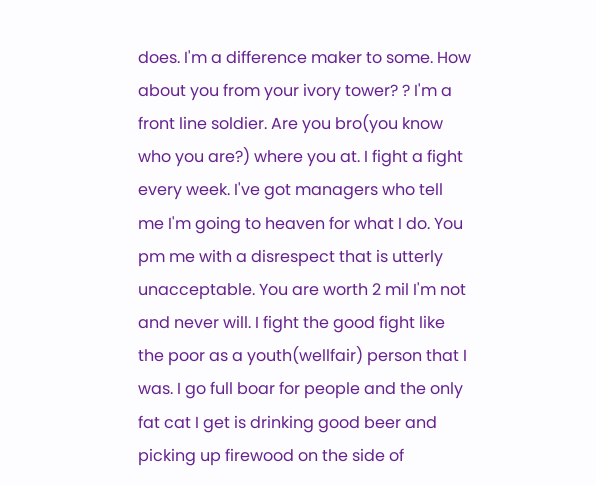does. I'm a difference maker to some. How about you from your ivory tower? ? I'm a front line soldier. Are you bro(you know who you are?) where you at. I fight a fight every week. I've got managers who tell me I'm going to heaven for what I do. You pm me with a disrespect that is utterly unacceptable. You are worth 2 mil I'm not and never will. I fight the good fight like the poor as a youth(wellfair) person that I was. I go full boar for people and the only fat cat I get is drinking good beer and picking up firewood on the side of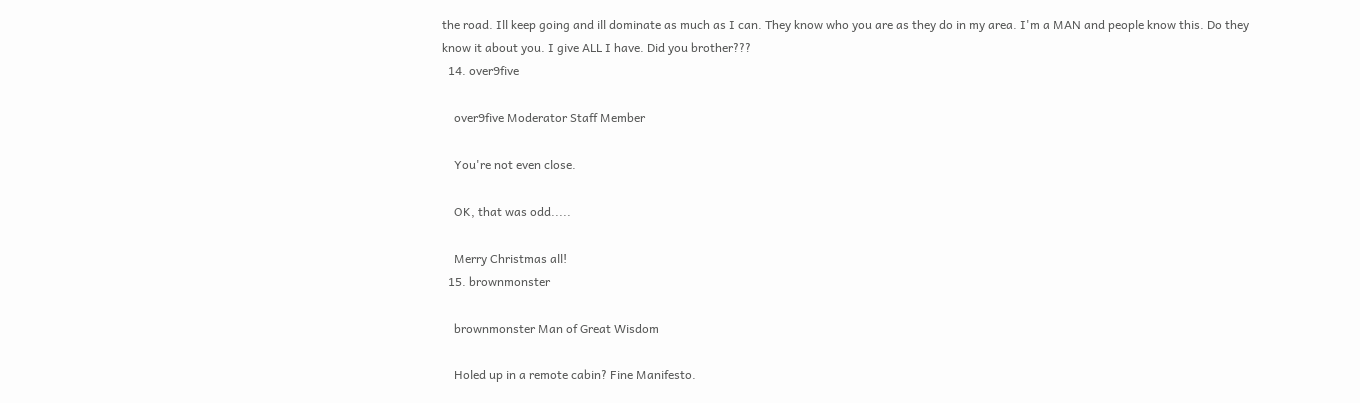the road. Ill keep going and ill dominate as much as I can. They know who you are as they do in my area. I'm a MAN and people know this. Do they know it about you. I give ALL I have. Did you brother???
  14. over9five

    over9five Moderator Staff Member

    You're not even close.

    OK, that was odd.....

    Merry Christmas all!
  15. brownmonster

    brownmonster Man of Great Wisdom

    Holed up in a remote cabin? Fine Manifesto.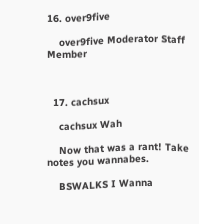16. over9five

    over9five Moderator Staff Member



  17. cachsux

    cachsux Wah

    Now that was a rant! Take notes you wannabes.

    BSWALKS I Wanna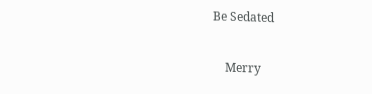Be Sedated

    Merry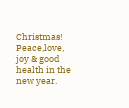Christmas! Peace,love, joy & good health in the new year.